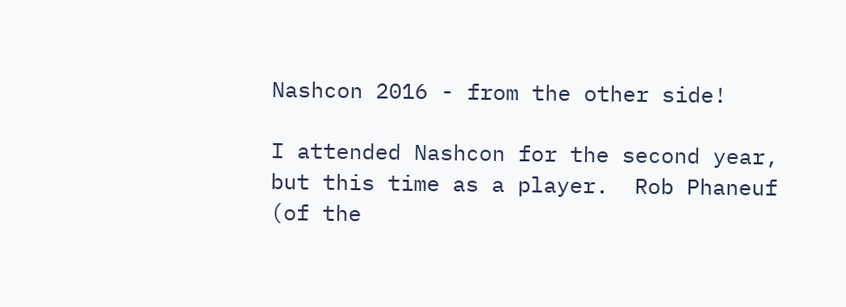Nashcon 2016 - from the other side!

I attended Nashcon for the second year, but this time as a player.  Rob Phaneuf (of the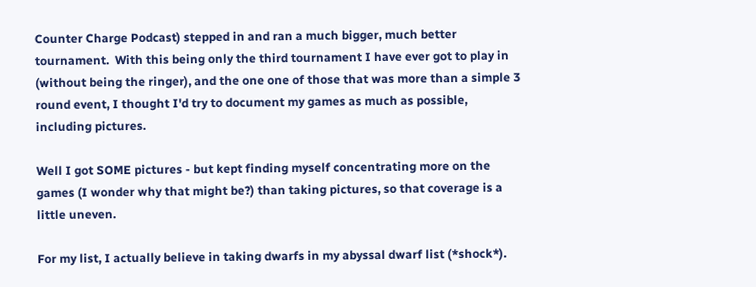Counter Charge Podcast) stepped in and ran a much bigger, much better tournament.  With this being only the third tournament I have ever got to play in (without being the ringer), and the one one of those that was more than a simple 3 round event, I thought I'd try to document my games as much as possible, including pictures.

Well I got SOME pictures - but kept finding myself concentrating more on the games (I wonder why that might be?) than taking pictures, so that coverage is a little uneven.

For my list, I actually believe in taking dwarfs in my abyssal dwarf list (*shock*).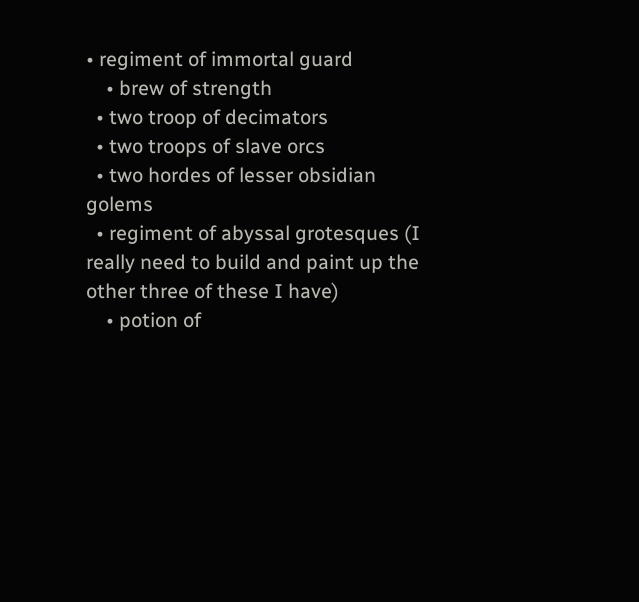• regiment of immortal guard
    • brew of strength
  • two troop of decimators
  • two troops of slave orcs
  • two hordes of lesser obsidian golems
  • regiment of abyssal grotesques (I really need to build and paint up the other three of these I have)
    • potion of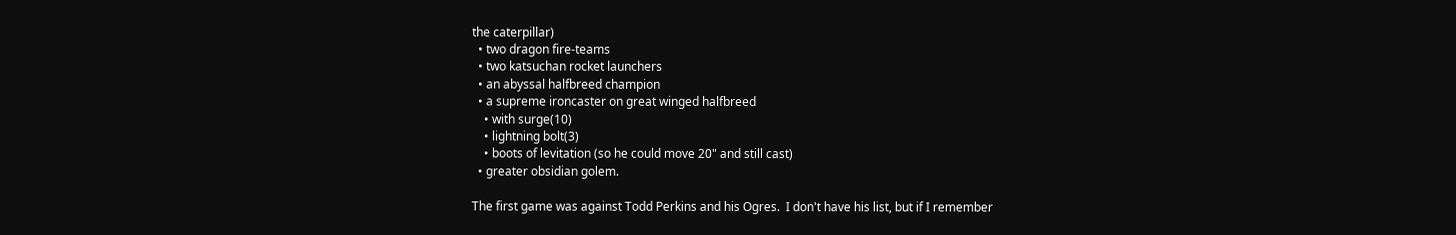the caterpillar)
  • two dragon fire-teams
  • two katsuchan rocket launchers
  • an abyssal halfbreed champion
  • a supreme ironcaster on great winged halfbreed
    • with surge(10)
    • lightning bolt(3)
    • boots of levitation (so he could move 20" and still cast)
  • greater obsidian golem.

The first game was against Todd Perkins and his Ogres.  I don't have his list, but if I remember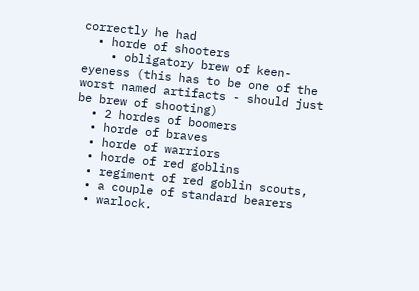correctly he had
  • horde of shooters
    • obligatory brew of keen-eyeness (this has to be one of the worst named artifacts - should just be brew of shooting)
  • 2 hordes of boomers
  • horde of braves
  • horde of warriors
  • horde of red goblins
  • regiment of red goblin scouts,
  • a couple of standard bearers
  • warlock.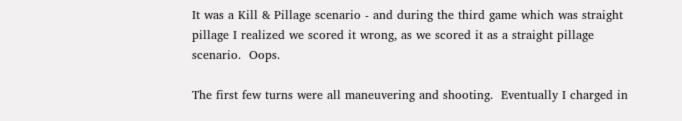It was a Kill & Pillage scenario - and during the third game which was straight pillage I realized we scored it wrong, as we scored it as a straight pillage scenario.  Oops.

The first few turns were all maneuvering and shooting.  Eventually I charged in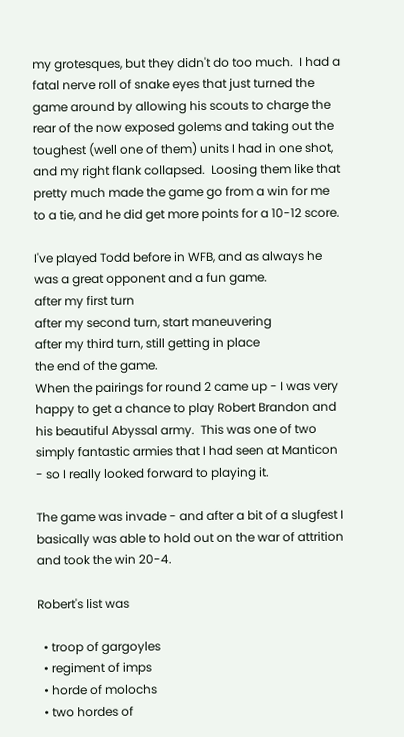my grotesques, but they didn't do too much.  I had a fatal nerve roll of snake eyes that just turned the game around by allowing his scouts to charge the rear of the now exposed golems and taking out the toughest (well one of them) units I had in one shot, and my right flank collapsed.  Loosing them like that pretty much made the game go from a win for me to a tie, and he did get more points for a 10-12 score.

I've played Todd before in WFB, and as always he was a great opponent and a fun game.
after my first turn
after my second turn, start maneuvering
after my third turn, still getting in place
the end of the game.
When the pairings for round 2 came up - I was very happy to get a chance to play Robert Brandon and his beautiful Abyssal army.  This was one of two simply fantastic armies that I had seen at Manticon - so I really looked forward to playing it.

The game was invade - and after a bit of a slugfest I basically was able to hold out on the war of attrition and took the win 20-4.

Robert's list was

  • troop of gargoyles
  • regiment of imps
  • horde of molochs
  • two hordes of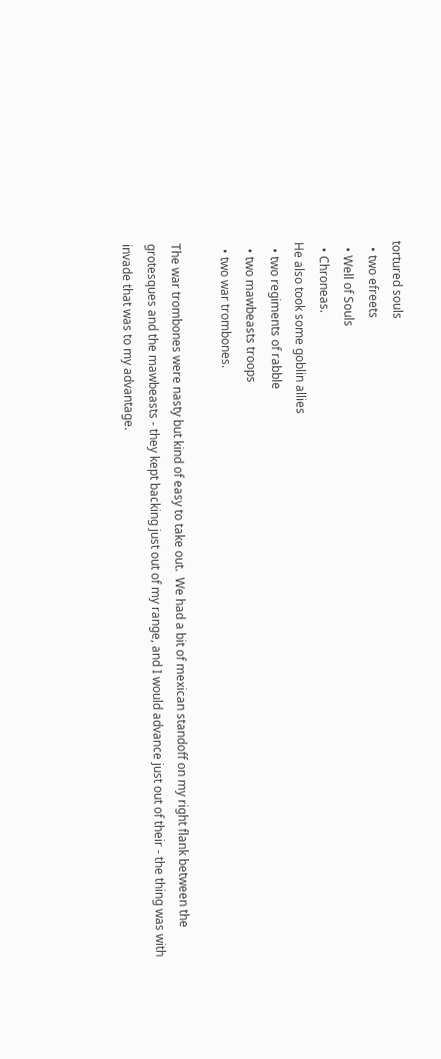tortured souls
  • two efreets
  • Well of Souls
  • Chroneas.
He also took some goblin allies
  • two regiments of rabble
  • two mawbeasts troops
  • two war trombones.

The war trombones were nasty but kind of easy to take out.  We had a bit of mexican standoff on my right flank between the grotesques and the mawbeasts - they kept backing just out of my range, and I would advance just out of their - the thing was with invade that was to my advantage.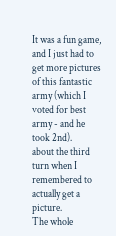It was a fun game, and I just had to get more pictures of this fantastic army (which I voted for best army - and he took 2nd).
about the third turn when I remembered to actually get a picture.
The whole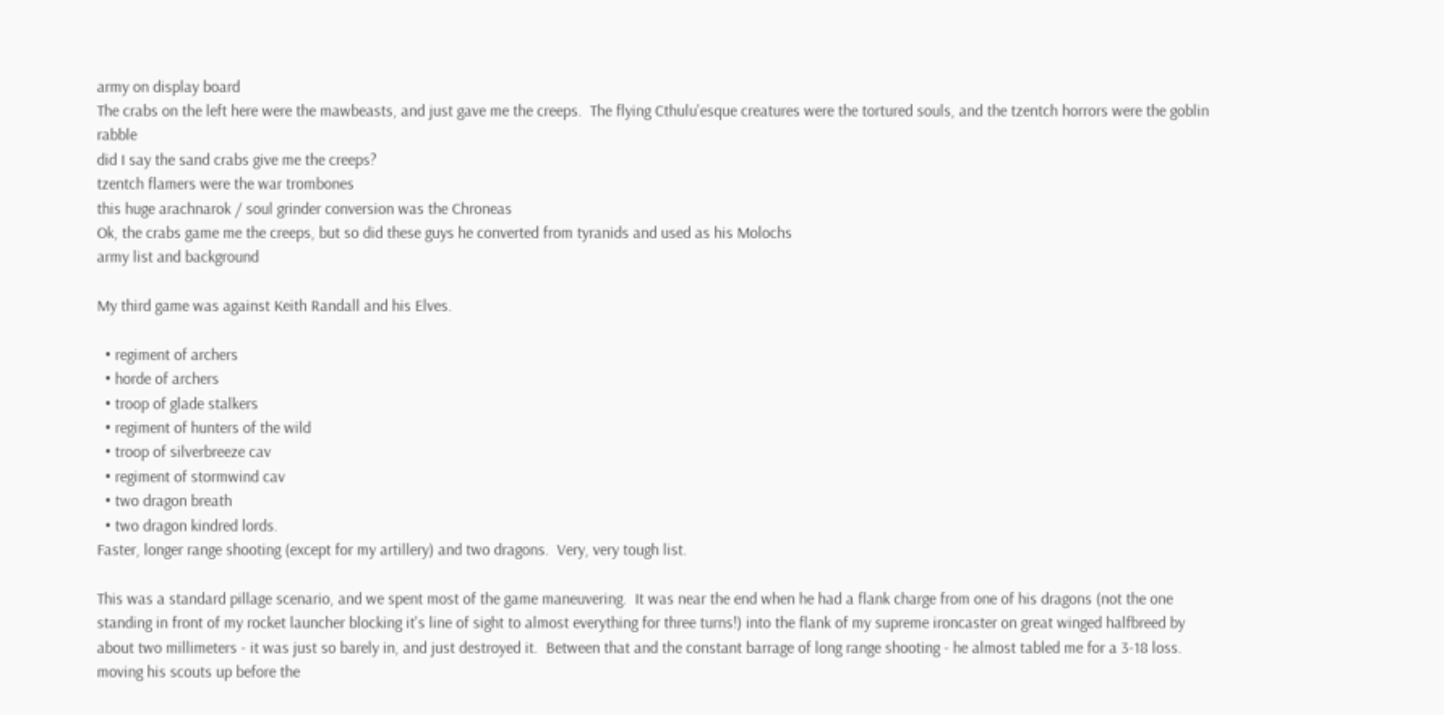army on display board
The crabs on the left here were the mawbeasts, and just gave me the creeps.  The flying Cthulu'esque creatures were the tortured souls, and the tzentch horrors were the goblin rabble
did I say the sand crabs give me the creeps?
tzentch flamers were the war trombones
this huge arachnarok / soul grinder conversion was the Chroneas
Ok, the crabs game me the creeps, but so did these guys he converted from tyranids and used as his Molochs
army list and background

My third game was against Keith Randall and his Elves.

  • regiment of archers
  • horde of archers
  • troop of glade stalkers
  • regiment of hunters of the wild
  • troop of silverbreeze cav
  • regiment of stormwind cav
  • two dragon breath
  • two dragon kindred lords.
Faster, longer range shooting (except for my artillery) and two dragons.  Very, very tough list.

This was a standard pillage scenario, and we spent most of the game maneuvering.  It was near the end when he had a flank charge from one of his dragons (not the one standing in front of my rocket launcher blocking it's line of sight to almost everything for three turns!) into the flank of my supreme ironcaster on great winged halfbreed by about two millimeters - it was just so barely in, and just destroyed it.  Between that and the constant barrage of long range shooting - he almost tabled me for a 3-18 loss.
moving his scouts up before the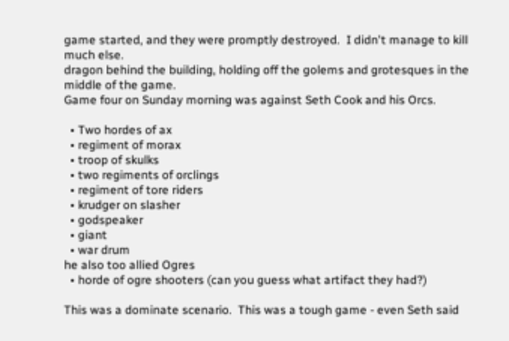game started, and they were promptly destroyed.  I didn't manage to kill much else.
dragon behind the building, holding off the golems and grotesques in the middle of the game.
Game four on Sunday morning was against Seth Cook and his Orcs.

  • Two hordes of ax
  • regiment of morax
  • troop of skulks
  • two regiments of orclings
  • regiment of tore riders
  • krudger on slasher
  • godspeaker
  • giant
  • war drum
he also too allied Ogres
  • horde of ogre shooters (can you guess what artifact they had?)

This was a dominate scenario.  This was a tough game - even Seth said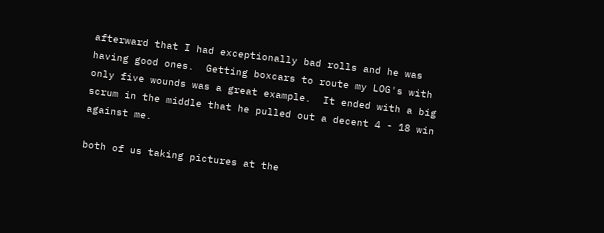afterward that I had exceptionally bad rolls and he was having good ones.  Getting boxcars to route my LOG's with only five wounds was a great example.  It ended with a big scrum in the middle that he pulled out a decent 4 - 18 win against me.

both of us taking pictures at the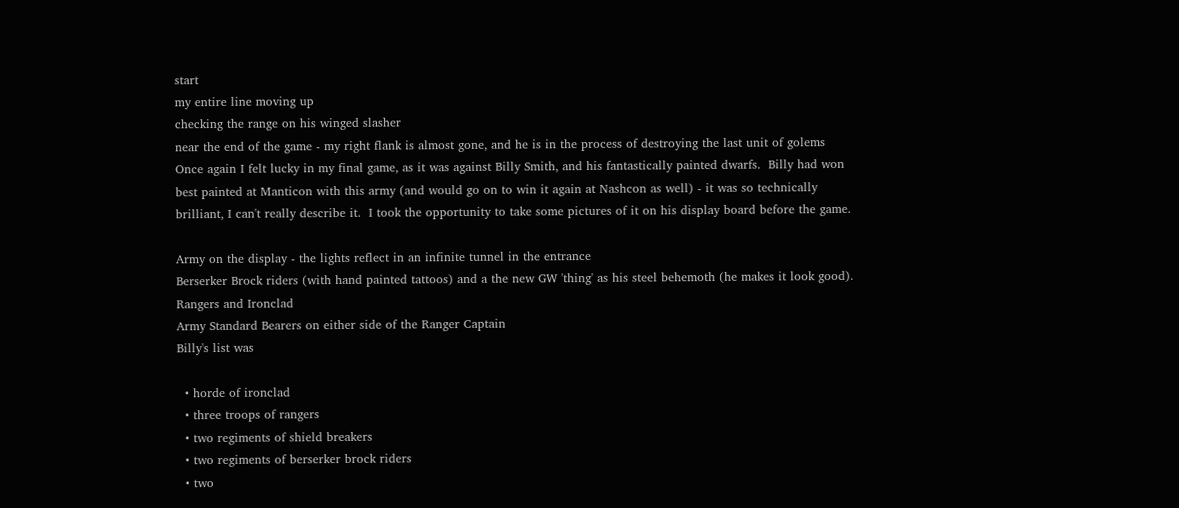start
my entire line moving up
checking the range on his winged slasher
near the end of the game - my right flank is almost gone, and he is in the process of destroying the last unit of golems
Once again I felt lucky in my final game, as it was against Billy Smith, and his fantastically painted dwarfs.  Billy had won best painted at Manticon with this army (and would go on to win it again at Nashcon as well) - it was so technically brilliant, I can't really describe it.  I took the opportunity to take some pictures of it on his display board before the game.

Army on the display - the lights reflect in an infinite tunnel in the entrance
Berserker Brock riders (with hand painted tattoos) and a the new GW 'thing' as his steel behemoth (he makes it look good).
Rangers and Ironclad
Army Standard Bearers on either side of the Ranger Captain
Billy's list was

  • horde of ironclad
  • three troops of rangers
  • two regiments of shield breakers
  • two regiments of berserker brock riders
  • two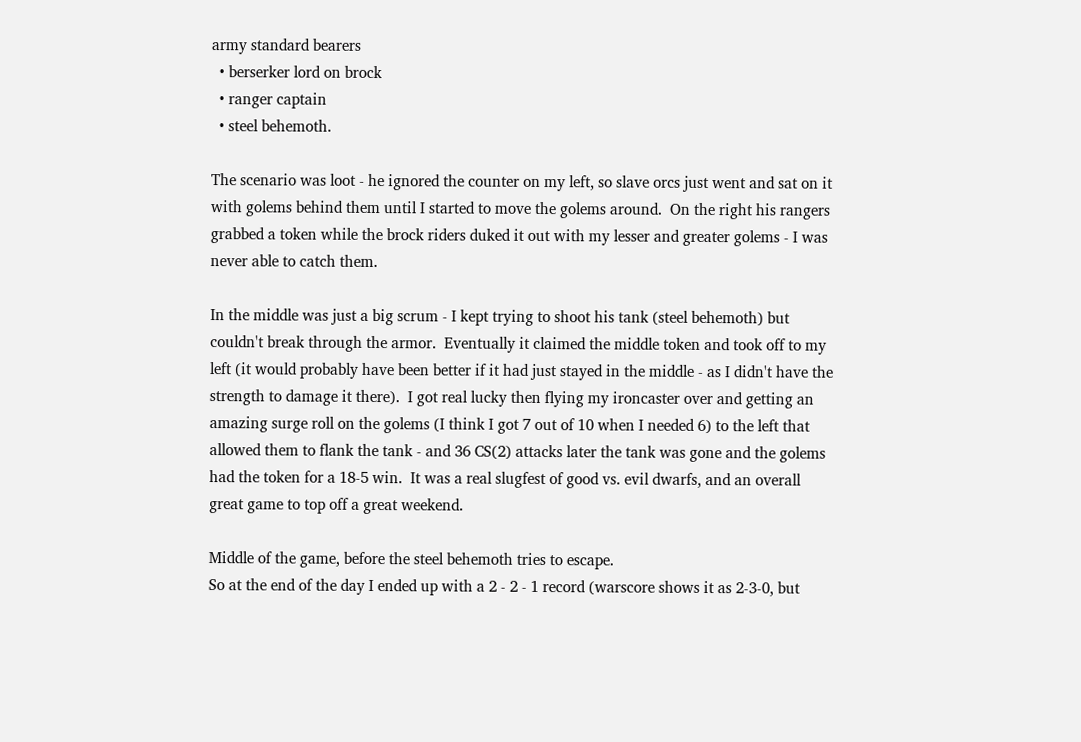army standard bearers
  • berserker lord on brock
  • ranger captain
  • steel behemoth.

The scenario was loot - he ignored the counter on my left, so slave orcs just went and sat on it with golems behind them until I started to move the golems around.  On the right his rangers grabbed a token while the brock riders duked it out with my lesser and greater golems - I was never able to catch them.

In the middle was just a big scrum - I kept trying to shoot his tank (steel behemoth) but couldn't break through the armor.  Eventually it claimed the middle token and took off to my left (it would probably have been better if it had just stayed in the middle - as I didn't have the strength to damage it there).  I got real lucky then flying my ironcaster over and getting an amazing surge roll on the golems (I think I got 7 out of 10 when I needed 6) to the left that allowed them to flank the tank - and 36 CS(2) attacks later the tank was gone and the golems had the token for a 18-5 win.  It was a real slugfest of good vs. evil dwarfs, and an overall great game to top off a great weekend.

Middle of the game, before the steel behemoth tries to escape.
So at the end of the day I ended up with a 2 - 2 - 1 record (warscore shows it as 2-3-0, but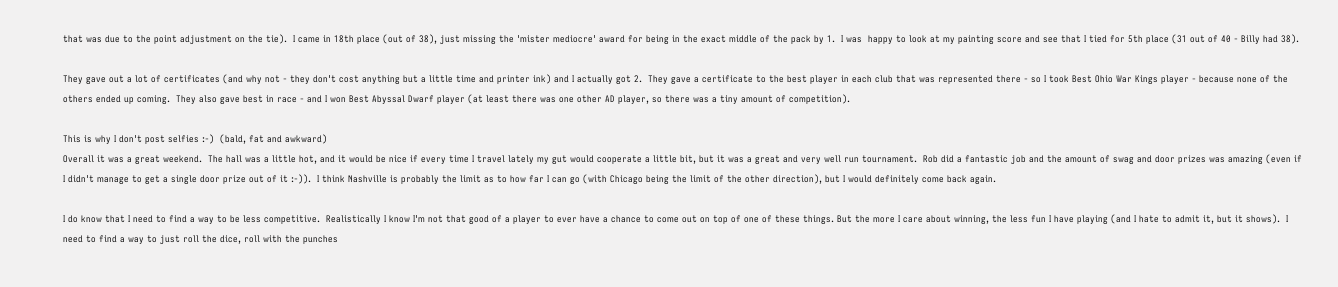that was due to the point adjustment on the tie).  I came in 18th place (out of 38), just missing the 'mister mediocre' award for being in the exact middle of the pack by 1.  I was  happy to look at my painting score and see that I tied for 5th place (31 out of 40 - Billy had 38).

They gave out a lot of certificates (and why not - they don't cost anything but a little time and printer ink) and I actually got 2.  They gave a certificate to the best player in each club that was represented there - so I took Best Ohio War Kings player - because none of the others ended up coming.  They also gave best in race - and I won Best Abyssal Dwarf player (at least there was one other AD player, so there was a tiny amount of competition).

This is why I don't post selfies :-)  (bald, fat and awkward)
Overall it was a great weekend.  The hall was a little hot, and it would be nice if every time I travel lately my gut would cooperate a little bit, but it was a great and very well run tournament.  Rob did a fantastic job and the amount of swag and door prizes was amazing (even if I didn't manage to get a single door prize out of it :-)).  I think Nashville is probably the limit as to how far I can go (with Chicago being the limit of the other direction), but I would definitely come back again.

I do know that I need to find a way to be less competitive.  Realistically I know I'm not that good of a player to ever have a chance to come out on top of one of these things. But the more I care about winning, the less fun I have playing (and I hate to admit it, but it shows).  I need to find a way to just roll the dice, roll with the punches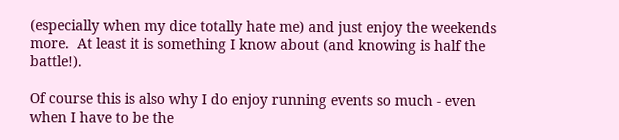(especially when my dice totally hate me) and just enjoy the weekends more.  At least it is something I know about (and knowing is half the battle!).

Of course this is also why I do enjoy running events so much - even when I have to be the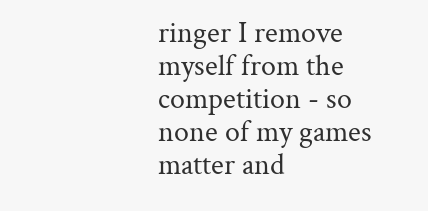ringer I remove myself from the competition - so none of my games matter and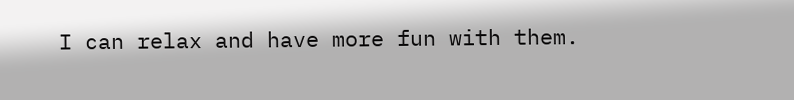I can relax and have more fun with them.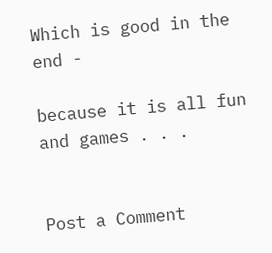Which is good in the end -

because it is all fun and games . . .


Post a Comment